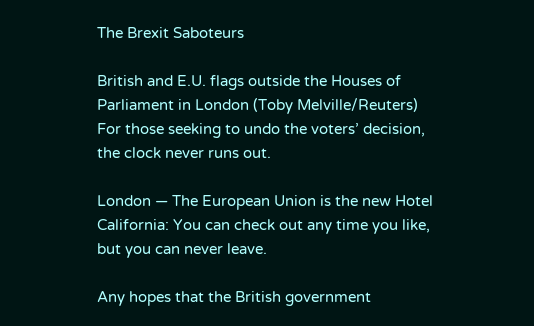The Brexit Saboteurs

British and E.U. flags outside the Houses of Parliament in London (Toby Melville/Reuters)
For those seeking to undo the voters’ decision, the clock never runs out.

London — The European Union is the new Hotel California: You can check out any time you like, but you can never leave.

Any hopes that the British government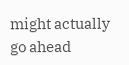might actually go ahead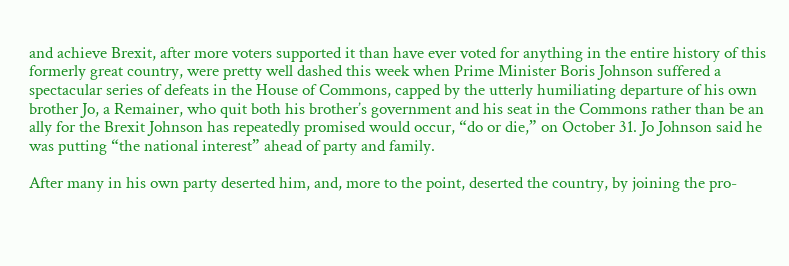and achieve Brexit, after more voters supported it than have ever voted for anything in the entire history of this formerly great country, were pretty well dashed this week when Prime Minister Boris Johnson suffered a spectacular series of defeats in the House of Commons, capped by the utterly humiliating departure of his own brother Jo, a Remainer, who quit both his brother’s government and his seat in the Commons rather than be an ally for the Brexit Johnson has repeatedly promised would occur, “do or die,” on October 31. Jo Johnson said he was putting “the national interest” ahead of party and family.

After many in his own party deserted him, and, more to the point, deserted the country, by joining the pro-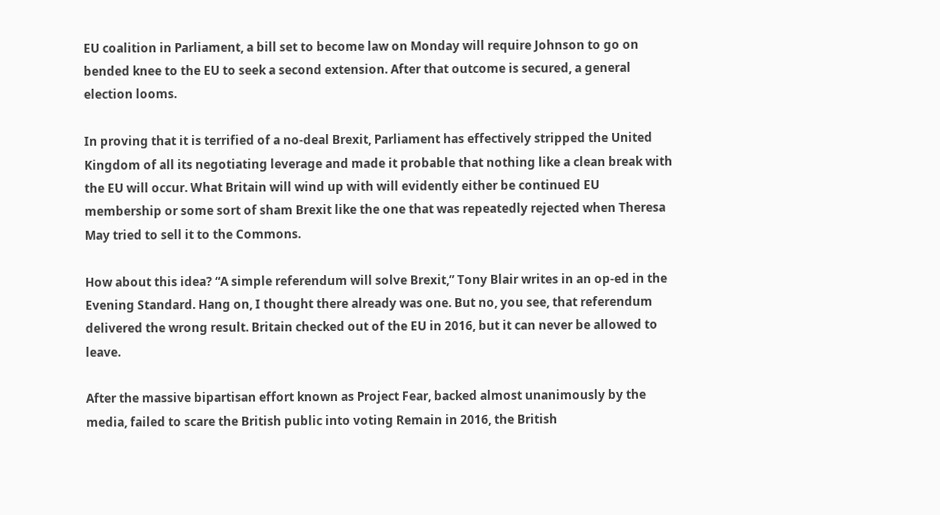EU coalition in Parliament, a bill set to become law on Monday will require Johnson to go on bended knee to the EU to seek a second extension. After that outcome is secured, a general election looms.

In proving that it is terrified of a no-deal Brexit, Parliament has effectively stripped the United Kingdom of all its negotiating leverage and made it probable that nothing like a clean break with the EU will occur. What Britain will wind up with will evidently either be continued EU membership or some sort of sham Brexit like the one that was repeatedly rejected when Theresa May tried to sell it to the Commons.

How about this idea? “A simple referendum will solve Brexit,” Tony Blair writes in an op-ed in the Evening Standard. Hang on, I thought there already was one. But no, you see, that referendum delivered the wrong result. Britain checked out of the EU in 2016, but it can never be allowed to leave.

After the massive bipartisan effort known as Project Fear, backed almost unanimously by the media, failed to scare the British public into voting Remain in 2016, the British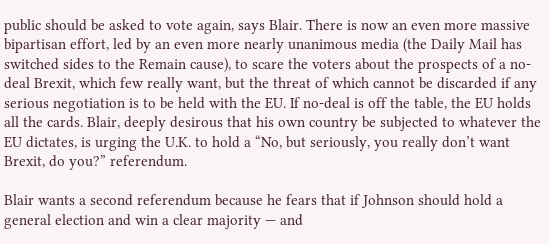public should be asked to vote again, says Blair. There is now an even more massive bipartisan effort, led by an even more nearly unanimous media (the Daily Mail has switched sides to the Remain cause), to scare the voters about the prospects of a no-deal Brexit, which few really want, but the threat of which cannot be discarded if any serious negotiation is to be held with the EU. If no-deal is off the table, the EU holds all the cards. Blair, deeply desirous that his own country be subjected to whatever the EU dictates, is urging the U.K. to hold a “No, but seriously, you really don’t want Brexit, do you?” referendum.

Blair wants a second referendum because he fears that if Johnson should hold a general election and win a clear majority — and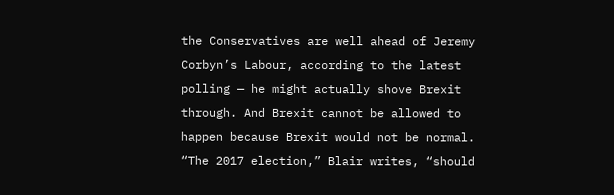the Conservatives are well ahead of Jeremy Corbyn’s Labour, according to the latest polling — he might actually shove Brexit through. And Brexit cannot be allowed to happen because Brexit would not be normal. “The 2017 election,” Blair writes, “should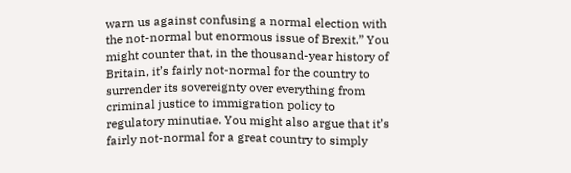warn us against confusing a normal election with the not-normal but enormous issue of Brexit.” You might counter that, in the thousand-year history of Britain, it’s fairly not-normal for the country to surrender its sovereignty over everything from criminal justice to immigration policy to regulatory minutiae. You might also argue that it’s fairly not-normal for a great country to simply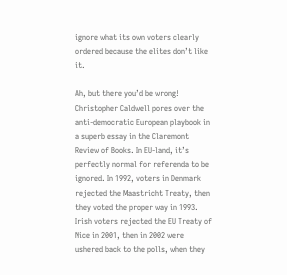ignore what its own voters clearly ordered because the elites don’t like it.

Ah, but there you’d be wrong! Christopher Caldwell pores over the anti-democratic European playbook in a superb essay in the Claremont Review of Books. In EU-land, it’s perfectly normal for referenda to be ignored. In 1992, voters in Denmark rejected the Maastricht Treaty, then they voted the proper way in 1993. Irish voters rejected the EU Treaty of Nice in 2001, then in 2002 were ushered back to the polls, when they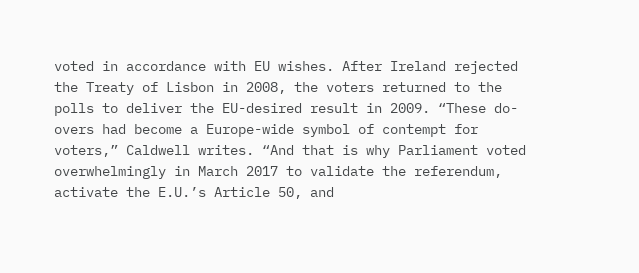voted in accordance with EU wishes. After Ireland rejected the Treaty of Lisbon in 2008, the voters returned to the polls to deliver the EU-desired result in 2009. “These do-overs had become a Europe-wide symbol of contempt for voters,” Caldwell writes. “And that is why Parliament voted overwhelmingly in March 2017 to validate the referendum, activate the E.U.’s Article 50, and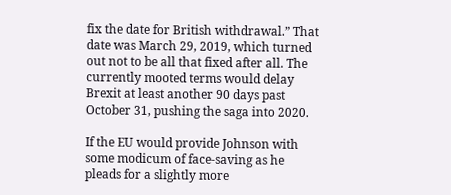fix the date for British withdrawal.” That date was March 29, 2019, which turned out not to be all that fixed after all. The currently mooted terms would delay Brexit at least another 90 days past October 31, pushing the saga into 2020.

If the EU would provide Johnson with some modicum of face-saving as he pleads for a slightly more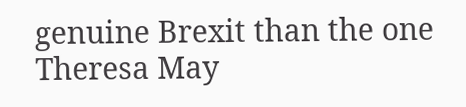genuine Brexit than the one Theresa May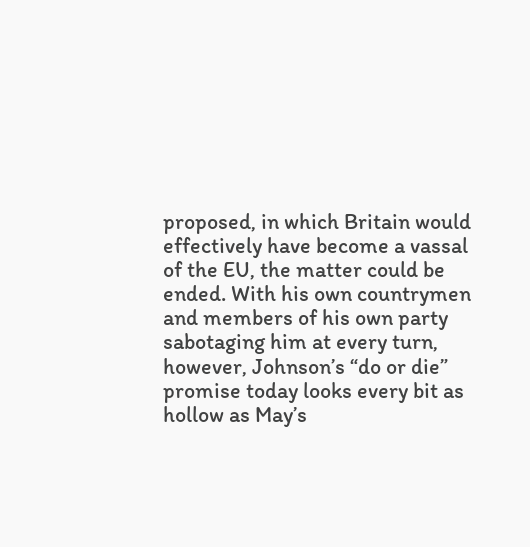proposed, in which Britain would effectively have become a vassal of the EU, the matter could be ended. With his own countrymen and members of his own party sabotaging him at every turn, however, Johnson’s “do or die” promise today looks every bit as hollow as May’s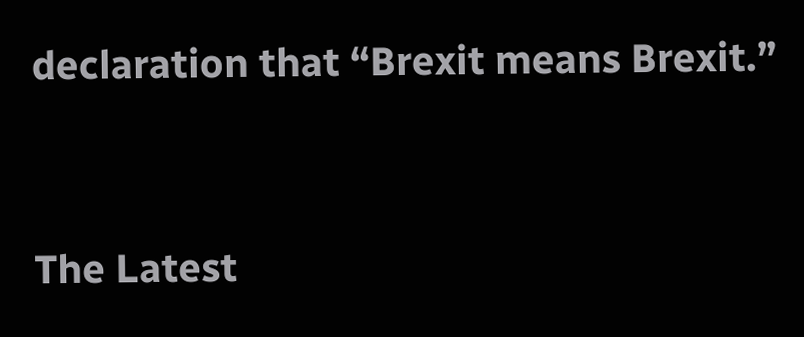declaration that “Brexit means Brexit.”


The Latest